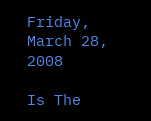Friday, March 28, 2008

Is The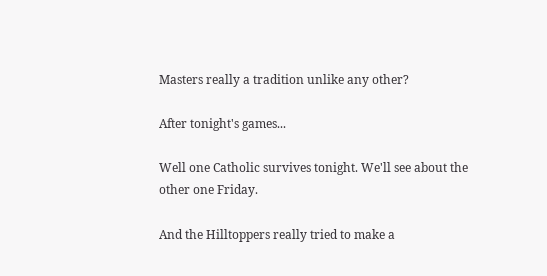Masters really a tradition unlike any other?

After tonight's games...

Well one Catholic survives tonight. We'll see about the other one Friday.

And the Hilltoppers really tried to make a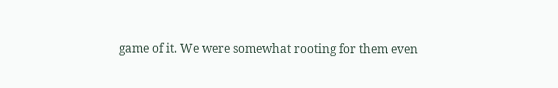game of it. We were somewhat rooting for them even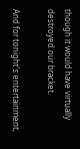though it would have virtually destroyed our bracket.

And for tonight's entertainment,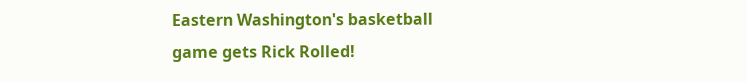Eastern Washington's basketball game gets Rick Rolled!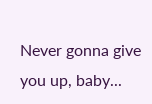Never gonna give you up, baby...